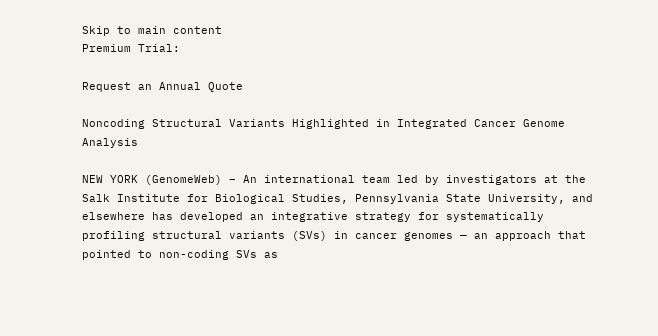Skip to main content
Premium Trial:

Request an Annual Quote

Noncoding Structural Variants Highlighted in Integrated Cancer Genome Analysis

NEW YORK (GenomeWeb) – An international team led by investigators at the Salk Institute for Biological Studies, Pennsylvania State University, and elsewhere has developed an integrative strategy for systematically profiling structural variants (SVs) in cancer genomes — an approach that pointed to non-coding SVs as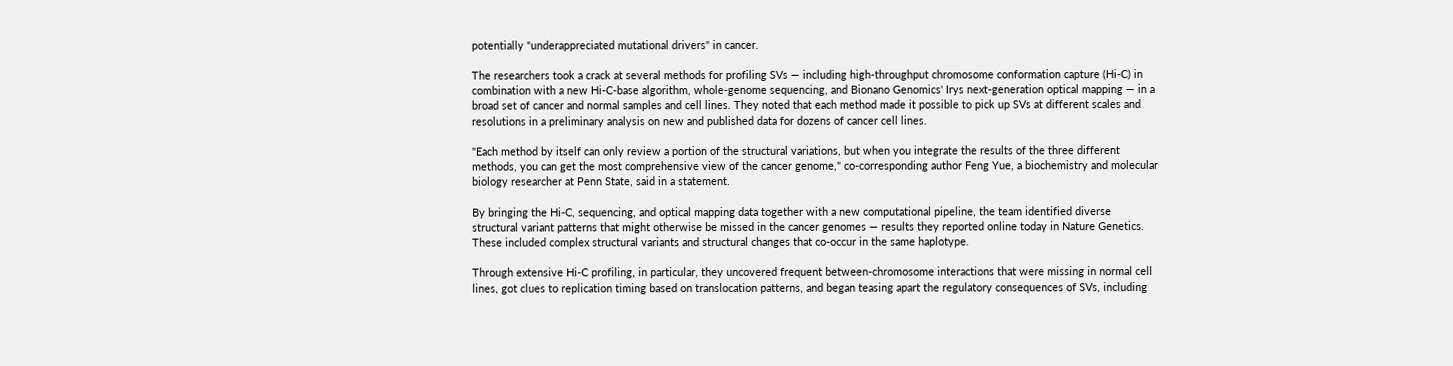potentially "underappreciated mutational drivers" in cancer.

The researchers took a crack at several methods for profiling SVs — including high-throughput chromosome conformation capture (Hi-C) in combination with a new Hi-C-base algorithm, whole-genome sequencing, and Bionano Genomics' Irys next-generation optical mapping — in a broad set of cancer and normal samples and cell lines. They noted that each method made it possible to pick up SVs at different scales and resolutions in a preliminary analysis on new and published data for dozens of cancer cell lines.

"Each method by itself can only review a portion of the structural variations, but when you integrate the results of the three different methods, you can get the most comprehensive view of the cancer genome," co-corresponding author Feng Yue, a biochemistry and molecular biology researcher at Penn State, said in a statement.

By bringing the Hi-C, sequencing, and optical mapping data together with a new computational pipeline, the team identified diverse structural variant patterns that might otherwise be missed in the cancer genomes — results they reported online today in Nature Genetics. These included complex structural variants and structural changes that co-occur in the same haplotype.

Through extensive Hi-C profiling, in particular, they uncovered frequent between-chromosome interactions that were missing in normal cell lines, got clues to replication timing based on translocation patterns, and began teasing apart the regulatory consequences of SVs, including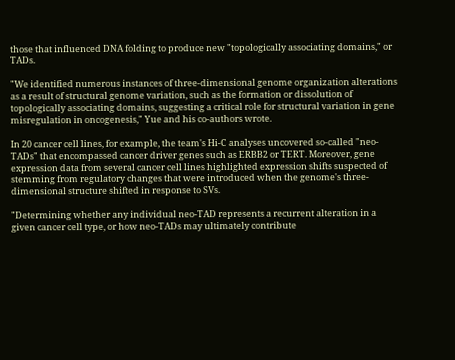those that influenced DNA folding to produce new "topologically associating domains," or TADs.

"We identified numerous instances of three-dimensional genome organization alterations as a result of structural genome variation, such as the formation or dissolution of topologically associating domains, suggesting a critical role for structural variation in gene misregulation in oncogenesis," Yue and his co-authors wrote.

In 20 cancer cell lines, for example, the team's Hi-C analyses uncovered so-called "neo-TADs" that encompassed cancer driver genes such as ERBB2 or TERT. Moreover, gene expression data from several cancer cell lines highlighted expression shifts suspected of stemming from regulatory changes that were introduced when the genome's three-dimensional structure shifted in response to SVs.

"Determining whether any individual neo-TAD represents a recurrent alteration in a given cancer cell type, or how neo-TADs may ultimately contribute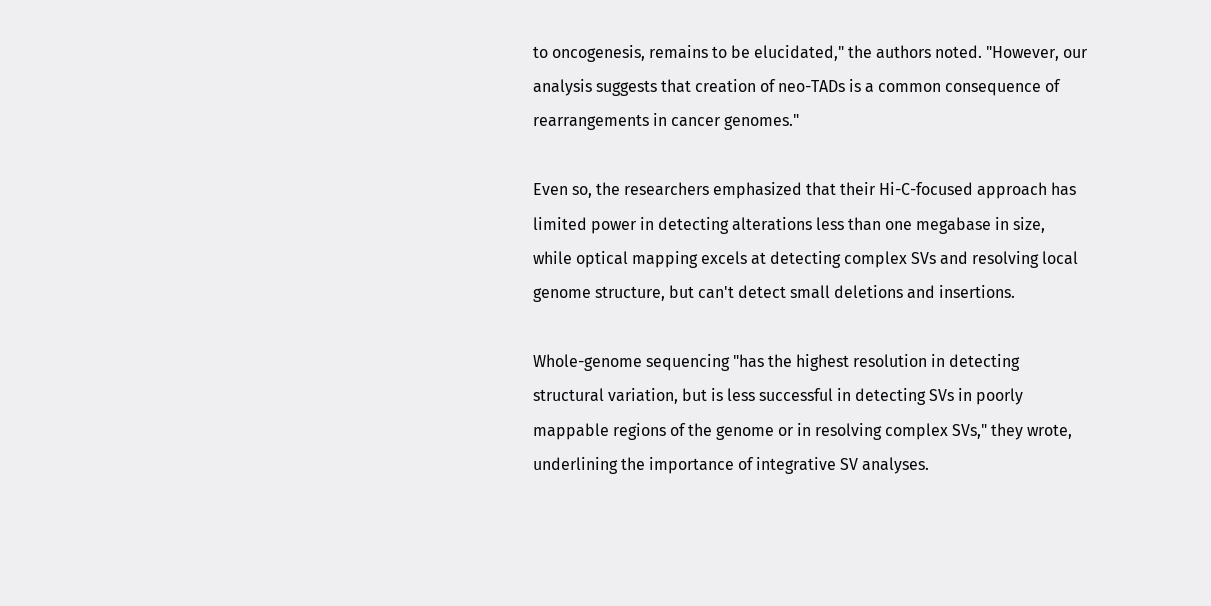to oncogenesis, remains to be elucidated," the authors noted. "However, our analysis suggests that creation of neo-TADs is a common consequence of rearrangements in cancer genomes."

Even so, the researchers emphasized that their Hi-C-focused approach has limited power in detecting alterations less than one megabase in size, while optical mapping excels at detecting complex SVs and resolving local genome structure, but can't detect small deletions and insertions.

Whole-genome sequencing "has the highest resolution in detecting structural variation, but is less successful in detecting SVs in poorly mappable regions of the genome or in resolving complex SVs," they wrote, underlining the importance of integrative SV analyses.